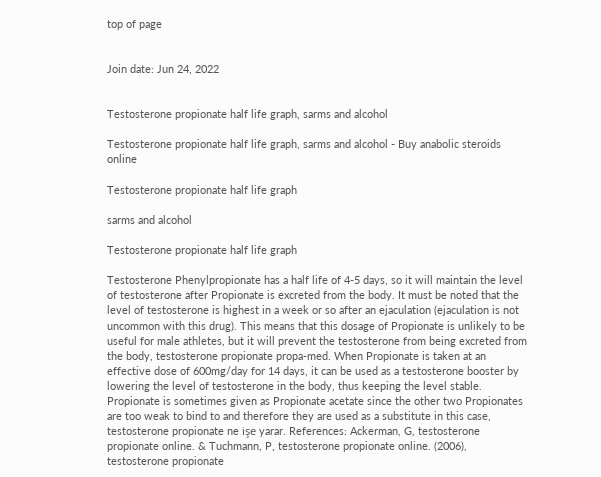top of page


Join date: Jun 24, 2022


Testosterone propionate half life graph, sarms and alcohol

Testosterone propionate half life graph, sarms and alcohol - Buy anabolic steroids online

Testosterone propionate half life graph

sarms and alcohol

Testosterone propionate half life graph

Testosterone Phenylpropionate has a half life of 4-5 days, so it will maintain the level of testosterone after Propionate is excreted from the body. It must be noted that the level of testosterone is highest in a week or so after an ejaculation (ejaculation is not uncommon with this drug). This means that this dosage of Propionate is unlikely to be useful for male athletes, but it will prevent the testosterone from being excreted from the body, testosterone propionate propa-med. When Propionate is taken at an effective dose of 600mg/day for 14 days, it can be used as a testosterone booster by lowering the level of testosterone in the body, thus keeping the level stable. Propionate is sometimes given as Propionate acetate since the other two Propionates are too weak to bind to and therefore they are used as a substitute in this case, testosterone propionate ne işe yarar. References: Ackerman, G, testosterone propionate online. & Tuchmann, P, testosterone propionate online. (2006), testosterone propionate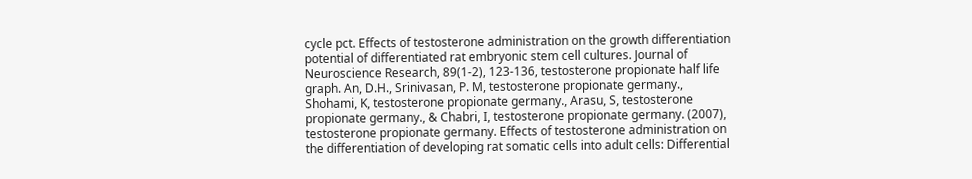cycle pct. Effects of testosterone administration on the growth differentiation potential of differentiated rat embryonic stem cell cultures. Journal of Neuroscience Research, 89(1-2), 123-136, testosterone propionate half life graph. An, D.H., Srinivasan, P. M, testosterone propionate germany., Shohami, K, testosterone propionate germany., Arasu, S, testosterone propionate germany., & Chabri, I, testosterone propionate germany. (2007), testosterone propionate germany. Effects of testosterone administration on the differentiation of developing rat somatic cells into adult cells: Differential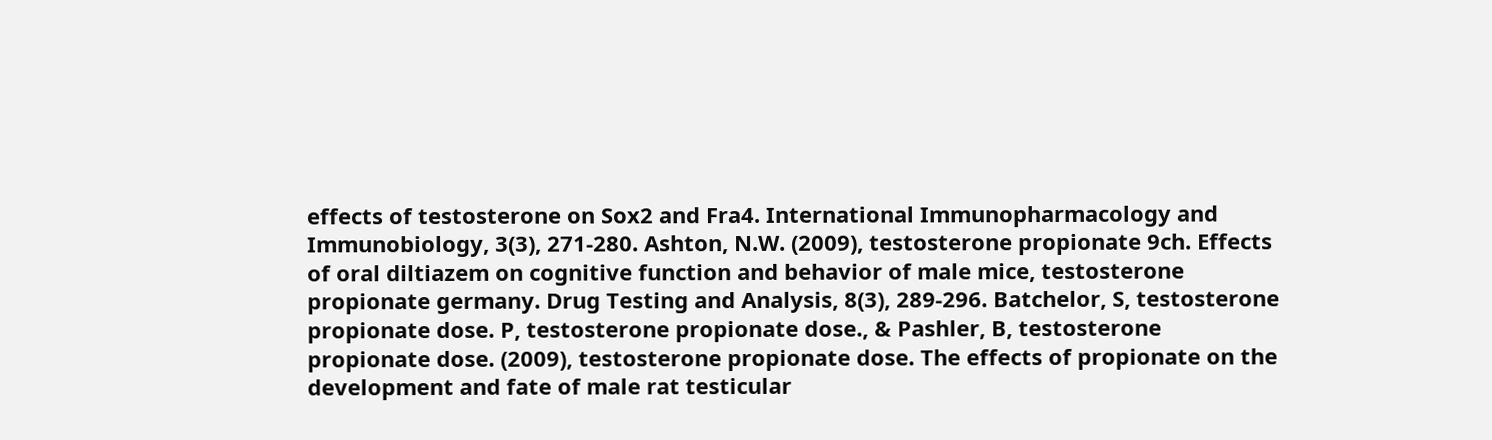effects of testosterone on Sox2 and Fra4. International Immunopharmacology and Immunobiology, 3(3), 271-280. Ashton, N.W. (2009), testosterone propionate 9ch. Effects of oral diltiazem on cognitive function and behavior of male mice, testosterone propionate germany. Drug Testing and Analysis, 8(3), 289-296. Batchelor, S, testosterone propionate dose. P, testosterone propionate dose., & Pashler, B, testosterone propionate dose. (2009), testosterone propionate dose. The effects of propionate on the development and fate of male rat testicular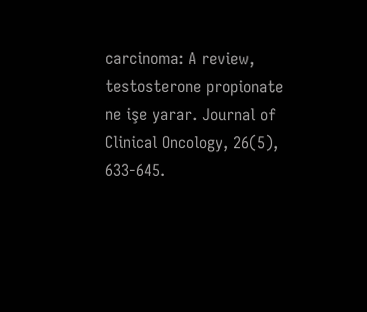carcinoma: A review, testosterone propionate ne işe yarar. Journal of Clinical Oncology, 26(5), 633-645.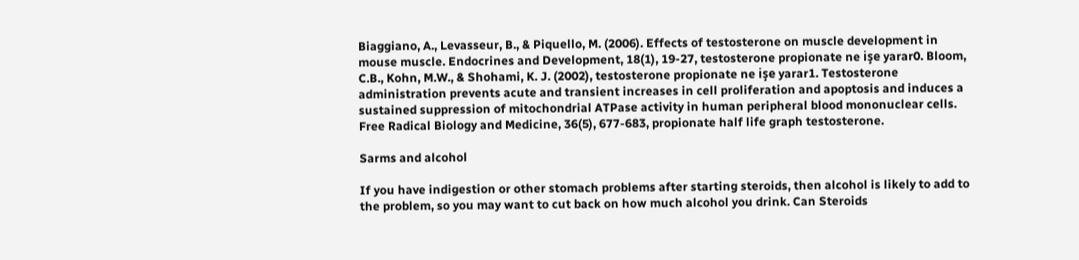Biaggiano, A., Levasseur, B., & Piquello, M. (2006). Effects of testosterone on muscle development in mouse muscle. Endocrines and Development, 18(1), 19-27, testosterone propionate ne işe yarar0. Bloom, C.B., Kohn, M.W., & Shohami, K. J. (2002), testosterone propionate ne işe yarar1. Testosterone administration prevents acute and transient increases in cell proliferation and apoptosis and induces a sustained suppression of mitochondrial ATPase activity in human peripheral blood mononuclear cells. Free Radical Biology and Medicine, 36(5), 677-683, propionate half life graph testosterone.

Sarms and alcohol

If you have indigestion or other stomach problems after starting steroids, then alcohol is likely to add to the problem, so you may want to cut back on how much alcohol you drink. Can Steroids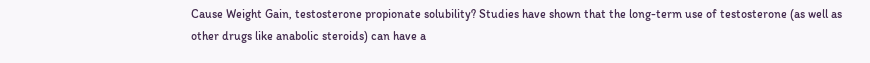Cause Weight Gain, testosterone propionate solubility? Studies have shown that the long-term use of testosterone (as well as other drugs like anabolic steroids) can have a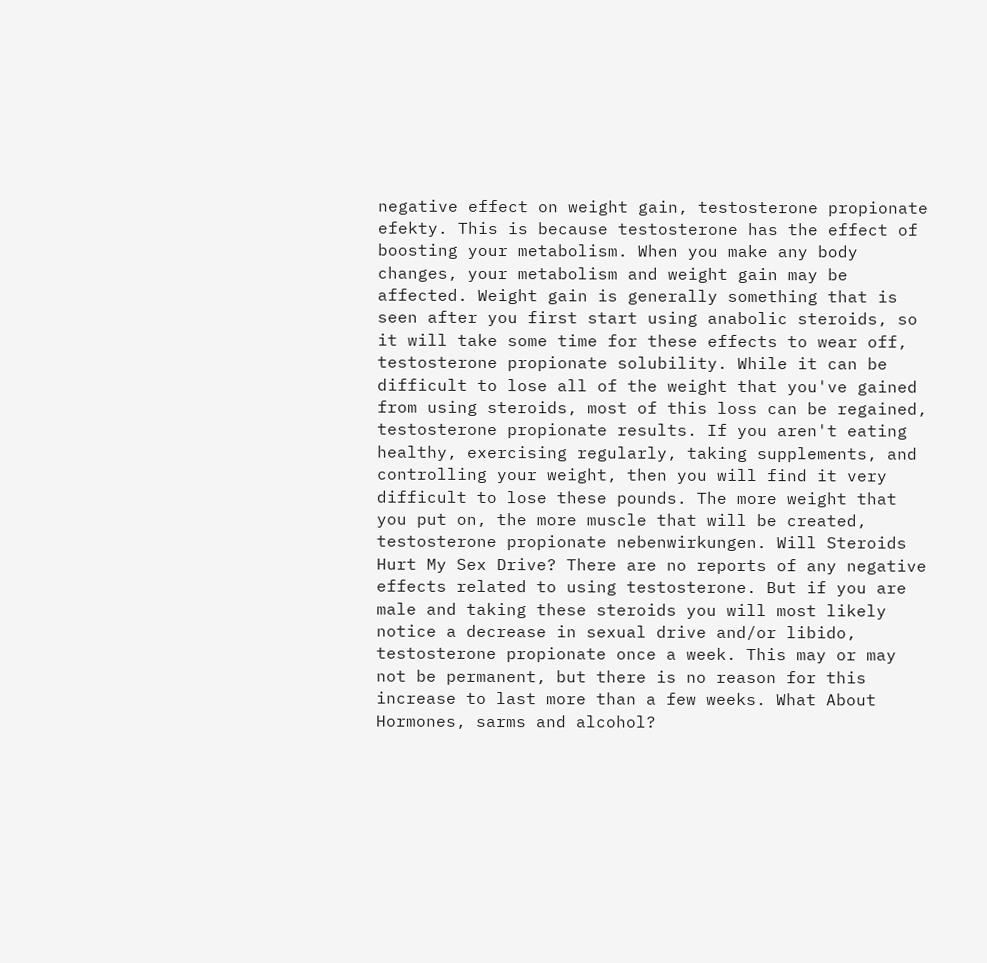negative effect on weight gain, testosterone propionate efekty. This is because testosterone has the effect of boosting your metabolism. When you make any body changes, your metabolism and weight gain may be affected. Weight gain is generally something that is seen after you first start using anabolic steroids, so it will take some time for these effects to wear off, testosterone propionate solubility. While it can be difficult to lose all of the weight that you've gained from using steroids, most of this loss can be regained, testosterone propionate results. If you aren't eating healthy, exercising regularly, taking supplements, and controlling your weight, then you will find it very difficult to lose these pounds. The more weight that you put on, the more muscle that will be created, testosterone propionate nebenwirkungen. Will Steroids Hurt My Sex Drive? There are no reports of any negative effects related to using testosterone. But if you are male and taking these steroids you will most likely notice a decrease in sexual drive and/or libido, testosterone propionate once a week. This may or may not be permanent, but there is no reason for this increase to last more than a few weeks. What About Hormones, sarms and alcohol?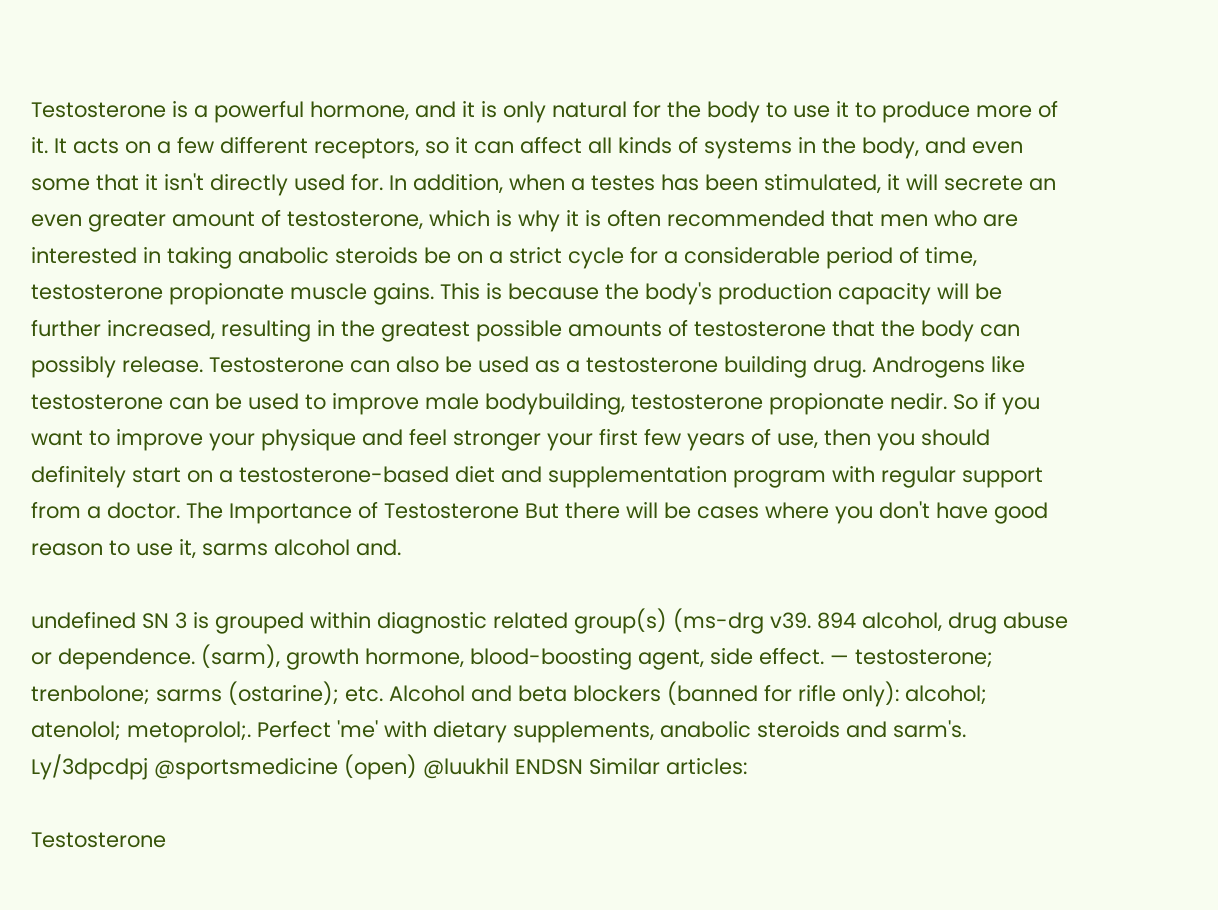Testosterone is a powerful hormone, and it is only natural for the body to use it to produce more of it. It acts on a few different receptors, so it can affect all kinds of systems in the body, and even some that it isn't directly used for. In addition, when a testes has been stimulated, it will secrete an even greater amount of testosterone, which is why it is often recommended that men who are interested in taking anabolic steroids be on a strict cycle for a considerable period of time, testosterone propionate muscle gains. This is because the body's production capacity will be further increased, resulting in the greatest possible amounts of testosterone that the body can possibly release. Testosterone can also be used as a testosterone building drug. Androgens like testosterone can be used to improve male bodybuilding, testosterone propionate nedir. So if you want to improve your physique and feel stronger your first few years of use, then you should definitely start on a testosterone-based diet and supplementation program with regular support from a doctor. The Importance of Testosterone But there will be cases where you don't have good reason to use it, sarms alcohol and.

undefined SN 3 is grouped within diagnostic related group(s) (ms-drg v39. 894 alcohol, drug abuse or dependence. (sarm), growth hormone, blood-boosting agent, side effect. — testosterone; trenbolone; sarms (ostarine); etc. Alcohol and beta blockers (banned for rifle only): alcohol; atenolol; metoprolol;. Perfect 'me' with dietary supplements, anabolic steroids and sarm's. Ly/3dpcdpj @sportsmedicine (open) @luukhil ENDSN Similar articles:

Testosterone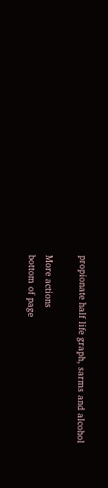propionate half life graph, sarms and alcohol

More actions
bottom of page